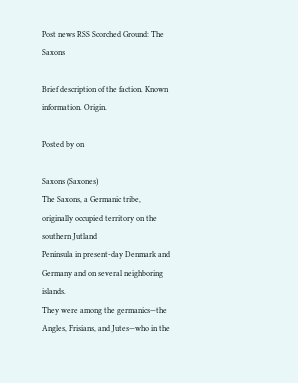Post news RSS Scorched Ground: The Saxons

Brief description of the faction. Known information. Origin.

Posted by on

Saxons (Saxones)
The Saxons, a Germanic tribe, originally occupied territory on the southern Jutland
Peninsula in present-day Denmark and Germany and on several neighboring islands.
They were among the germanics—the Angles, Frisians, and Jutes—who in the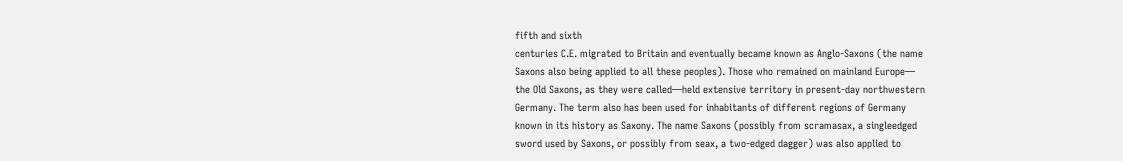fifth and sixth
centuries C.E. migrated to Britain and eventually became known as Anglo-Saxons (the name
Saxons also being applied to all these peoples). Those who remained on mainland Europe—
the Old Saxons, as they were called—held extensive territory in present-day northwestern
Germany. The term also has been used for inhabitants of different regions of Germany
known in its history as Saxony. The name Saxons (possibly from scramasax, a singleedged
sword used by Saxons, or possibly from seax, a two-edged dagger) was also applied to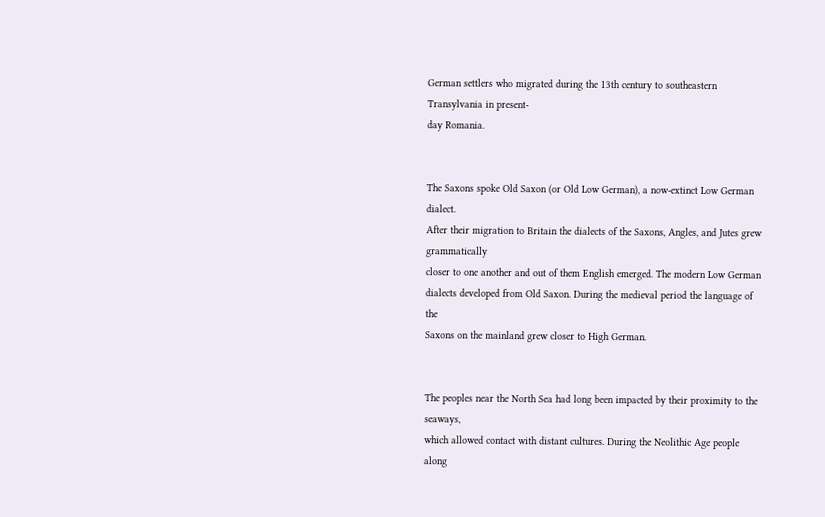German settlers who migrated during the 13th century to southeastern Transylvania in present-
day Romania.


The Saxons spoke Old Saxon (or Old Low German), a now-extinct Low German dialect.
After their migration to Britain the dialects of the Saxons, Angles, and Jutes grew grammatically
closer to one another and out of them English emerged. The modern Low German
dialects developed from Old Saxon. During the medieval period the language of the
Saxons on the mainland grew closer to High German.


The peoples near the North Sea had long been impacted by their proximity to the seaways,
which allowed contact with distant cultures. During the Neolithic Age people along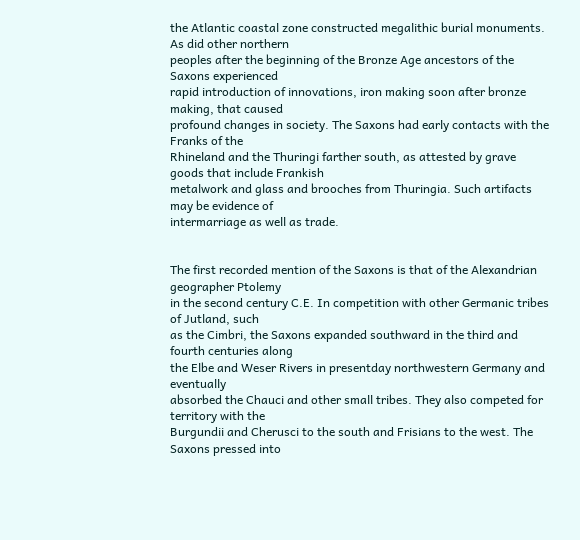the Atlantic coastal zone constructed megalithic burial monuments. As did other northern
peoples after the beginning of the Bronze Age ancestors of the Saxons experienced
rapid introduction of innovations, iron making soon after bronze making, that caused
profound changes in society. The Saxons had early contacts with the Franks of the
Rhineland and the Thuringi farther south, as attested by grave goods that include Frankish
metalwork and glass and brooches from Thuringia. Such artifacts may be evidence of
intermarriage as well as trade.


The first recorded mention of the Saxons is that of the Alexandrian geographer Ptolemy
in the second century C.E. In competition with other Germanic tribes of Jutland, such
as the Cimbri, the Saxons expanded southward in the third and fourth centuries along
the Elbe and Weser Rivers in presentday northwestern Germany and eventually
absorbed the Chauci and other small tribes. They also competed for territory with the
Burgundii and Cherusci to the south and Frisians to the west. The Saxons pressed into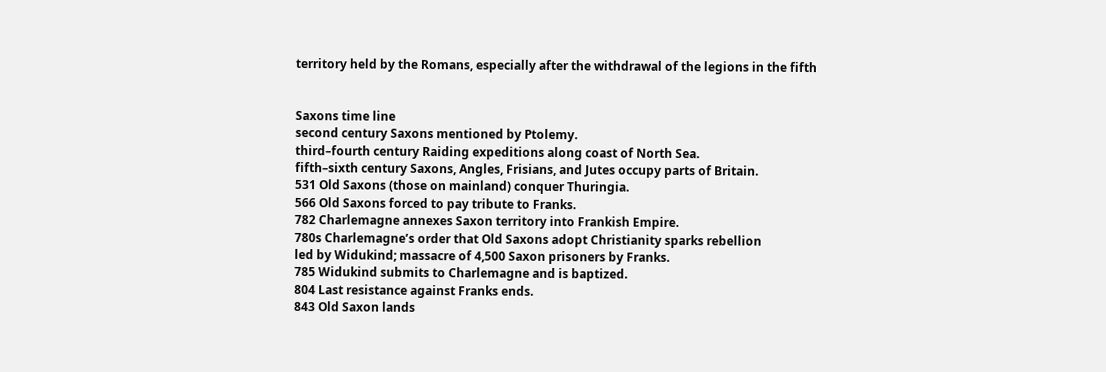territory held by the Romans, especially after the withdrawal of the legions in the fifth


Saxons time line
second century Saxons mentioned by Ptolemy.
third–fourth century Raiding expeditions along coast of North Sea.
fifth–sixth century Saxons, Angles, Frisians, and Jutes occupy parts of Britain.
531 Old Saxons (those on mainland) conquer Thuringia.
566 Old Saxons forced to pay tribute to Franks.
782 Charlemagne annexes Saxon territory into Frankish Empire.
780s Charlemagne’s order that Old Saxons adopt Christianity sparks rebellion
led by Widukind; massacre of 4,500 Saxon prisoners by Franks.
785 Widukind submits to Charlemagne and is baptized.
804 Last resistance against Franks ends.
843 Old Saxon lands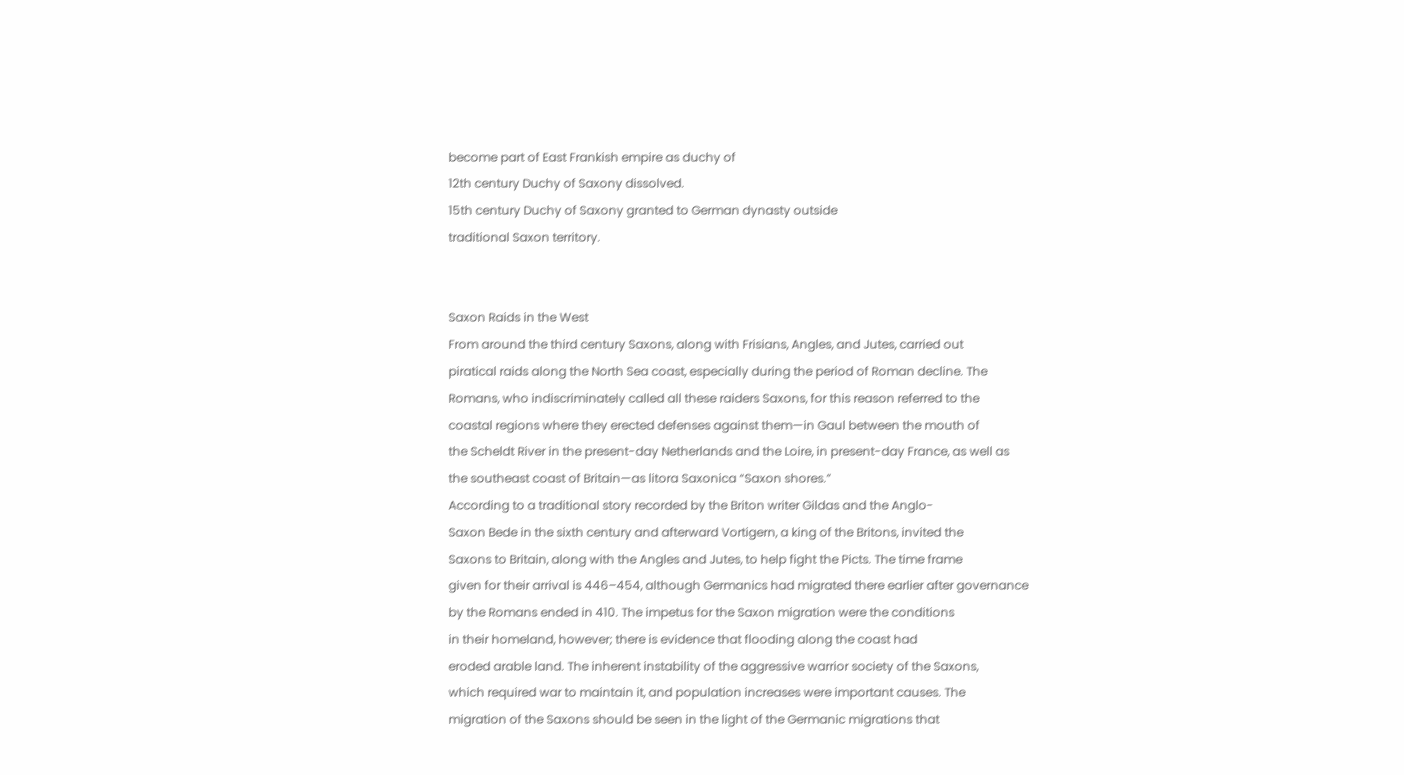become part of East Frankish empire as duchy of
12th century Duchy of Saxony dissolved.
15th century Duchy of Saxony granted to German dynasty outside
traditional Saxon territory.


Saxon Raids in the West
From around the third century Saxons, along with Frisians, Angles, and Jutes, carried out
piratical raids along the North Sea coast, especially during the period of Roman decline. The
Romans, who indiscriminately called all these raiders Saxons, for this reason referred to the
coastal regions where they erected defenses against them—in Gaul between the mouth of
the Scheldt River in the present-day Netherlands and the Loire, in present-day France, as well as
the southeast coast of Britain—as litora Saxonica “Saxon shores.”
According to a traditional story recorded by the Briton writer Gildas and the Anglo-
Saxon Bede in the sixth century and afterward Vortigern, a king of the Britons, invited the
Saxons to Britain, along with the Angles and Jutes, to help fight the Picts. The time frame
given for their arrival is 446–454, although Germanics had migrated there earlier after governance
by the Romans ended in 410. The impetus for the Saxon migration were the conditions
in their homeland, however; there is evidence that flooding along the coast had
eroded arable land. The inherent instability of the aggressive warrior society of the Saxons,
which required war to maintain it, and population increases were important causes. The
migration of the Saxons should be seen in the light of the Germanic migrations that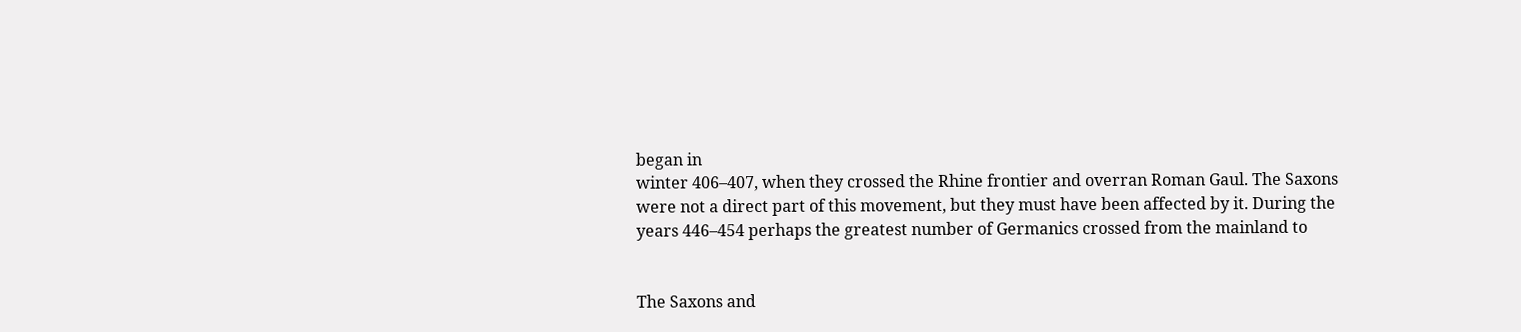began in
winter 406–407, when they crossed the Rhine frontier and overran Roman Gaul. The Saxons
were not a direct part of this movement, but they must have been affected by it. During the
years 446–454 perhaps the greatest number of Germanics crossed from the mainland to


The Saxons and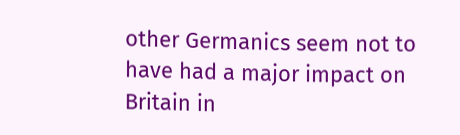other Germanics seem not to have had a major impact on Britain in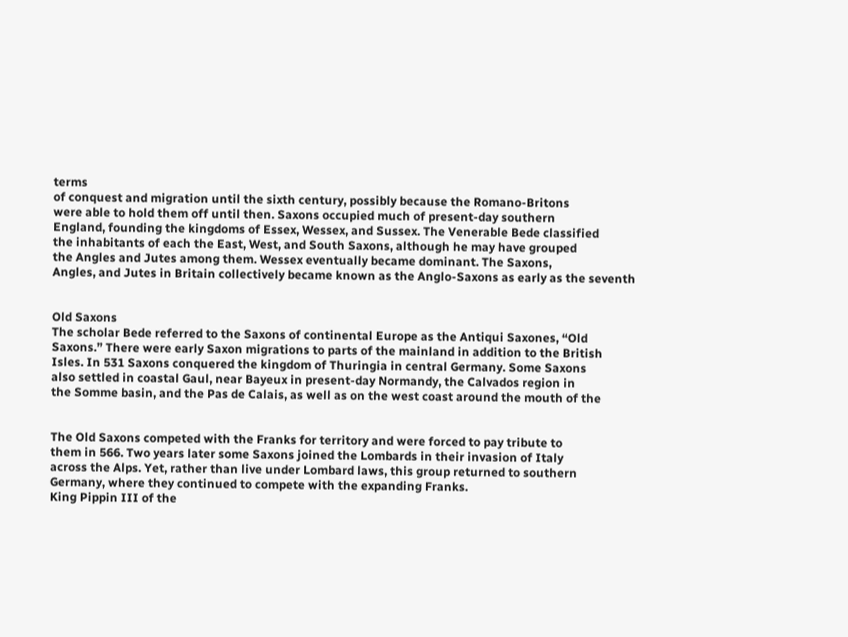terms
of conquest and migration until the sixth century, possibly because the Romano-Britons
were able to hold them off until then. Saxons occupied much of present-day southern
England, founding the kingdoms of Essex, Wessex, and Sussex. The Venerable Bede classified
the inhabitants of each the East, West, and South Saxons, although he may have grouped
the Angles and Jutes among them. Wessex eventually became dominant. The Saxons,
Angles, and Jutes in Britain collectively became known as the Anglo-Saxons as early as the seventh


Old Saxons
The scholar Bede referred to the Saxons of continental Europe as the Antiqui Saxones, “Old
Saxons.” There were early Saxon migrations to parts of the mainland in addition to the British
Isles. In 531 Saxons conquered the kingdom of Thuringia in central Germany. Some Saxons
also settled in coastal Gaul, near Bayeux in present-day Normandy, the Calvados region in
the Somme basin, and the Pas de Calais, as well as on the west coast around the mouth of the


The Old Saxons competed with the Franks for territory and were forced to pay tribute to
them in 566. Two years later some Saxons joined the Lombards in their invasion of Italy
across the Alps. Yet, rather than live under Lombard laws, this group returned to southern
Germany, where they continued to compete with the expanding Franks.
King Pippin III of the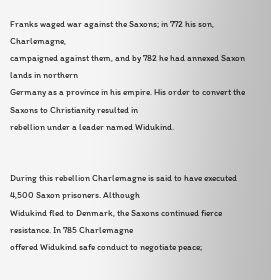Franks waged war against the Saxons; in 772 his son, Charlemagne,
campaigned against them, and by 782 he had annexed Saxon lands in northern
Germany as a province in his empire. His order to convert the Saxons to Christianity resulted in
rebellion under a leader named Widukind.


During this rebellion Charlemagne is said to have executed 4,500 Saxon prisoners. Although
Widukind fled to Denmark, the Saxons continued fierce resistance. In 785 Charlemagne
offered Widukind safe conduct to negotiate peace;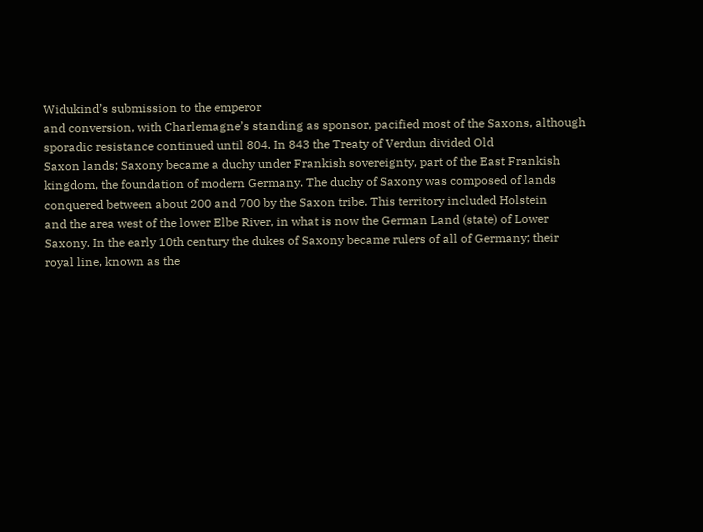Widukind’s submission to the emperor
and conversion, with Charlemagne’s standing as sponsor, pacified most of the Saxons, although
sporadic resistance continued until 804. In 843 the Treaty of Verdun divided Old
Saxon lands; Saxony became a duchy under Frankish sovereignty, part of the East Frankish
kingdom, the foundation of modern Germany. The duchy of Saxony was composed of lands
conquered between about 200 and 700 by the Saxon tribe. This territory included Holstein
and the area west of the lower Elbe River, in what is now the German Land (state) of Lower
Saxony. In the early 10th century the dukes of Saxony became rulers of all of Germany; their
royal line, known as the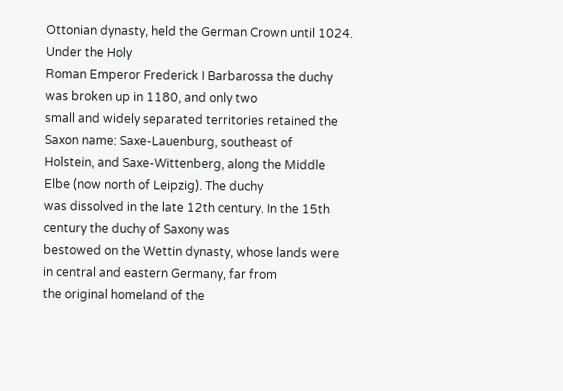Ottonian dynasty, held the German Crown until 1024. Under the Holy
Roman Emperor Frederick I Barbarossa the duchy was broken up in 1180, and only two
small and widely separated territories retained the Saxon name: Saxe-Lauenburg, southeast of
Holstein, and Saxe-Wittenberg, along the Middle Elbe (now north of Leipzig). The duchy
was dissolved in the late 12th century. In the 15th century the duchy of Saxony was
bestowed on the Wettin dynasty, whose lands were in central and eastern Germany, far from
the original homeland of the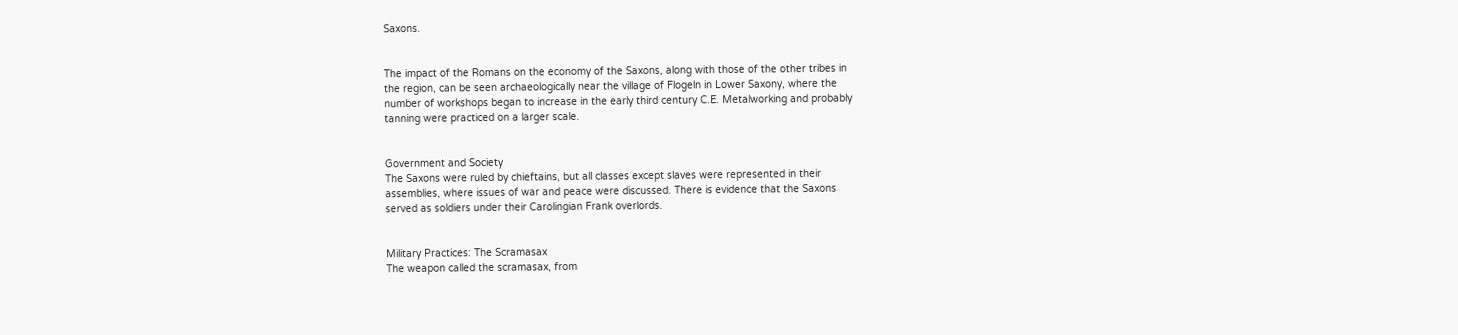Saxons.


The impact of the Romans on the economy of the Saxons, along with those of the other tribes in
the region, can be seen archaeologically near the village of Flogeln in Lower Saxony, where the
number of workshops began to increase in the early third century C.E. Metalworking and probably
tanning were practiced on a larger scale.


Government and Society
The Saxons were ruled by chieftains, but all classes except slaves were represented in their
assemblies, where issues of war and peace were discussed. There is evidence that the Saxons
served as soldiers under their Carolingian Frank overlords.


Military Practices: The Scramasax
The weapon called the scramasax, from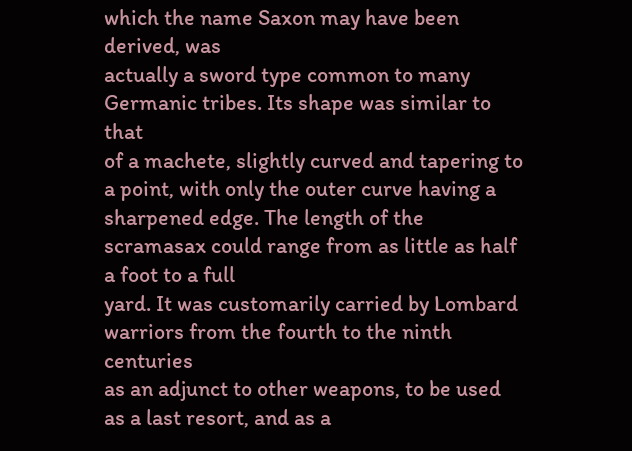which the name Saxon may have been derived, was
actually a sword type common to many Germanic tribes. Its shape was similar to that
of a machete, slightly curved and tapering to a point, with only the outer curve having a
sharpened edge. The length of the scramasax could range from as little as half a foot to a full
yard. It was customarily carried by Lombard warriors from the fourth to the ninth centuries
as an adjunct to other weapons, to be used as a last resort, and as a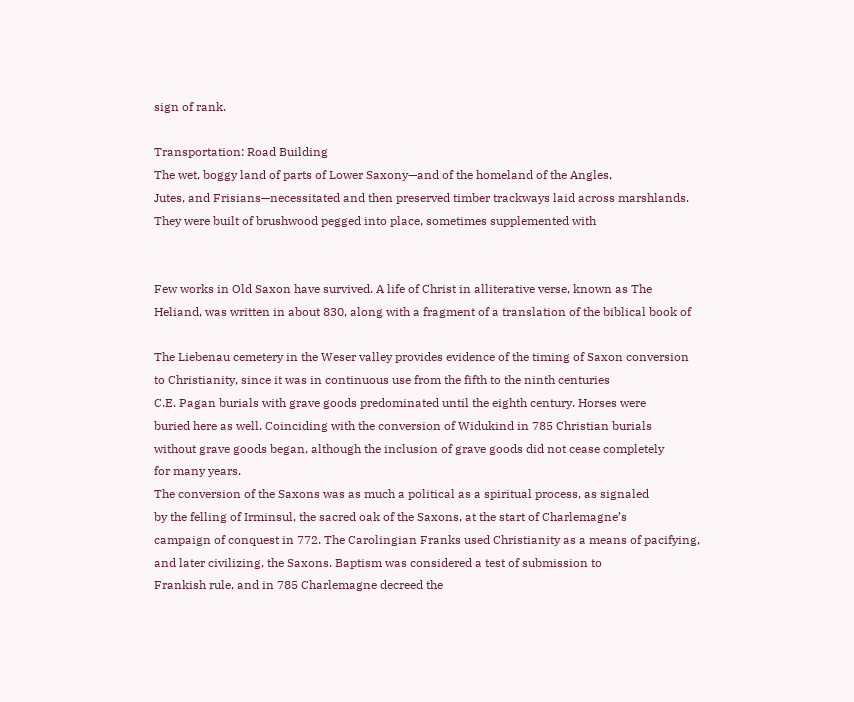sign of rank.

Transportation: Road Building
The wet, boggy land of parts of Lower Saxony—and of the homeland of the Angles,
Jutes, and Frisians—necessitated and then preserved timber trackways laid across marshlands.
They were built of brushwood pegged into place, sometimes supplemented with


Few works in Old Saxon have survived. A life of Christ in alliterative verse, known as The
Heliand, was written in about 830, along with a fragment of a translation of the biblical book of

The Liebenau cemetery in the Weser valley provides evidence of the timing of Saxon conversion
to Christianity, since it was in continuous use from the fifth to the ninth centuries
C.E. Pagan burials with grave goods predominated until the eighth century. Horses were
buried here as well. Coinciding with the conversion of Widukind in 785 Christian burials
without grave goods began, although the inclusion of grave goods did not cease completely
for many years.
The conversion of the Saxons was as much a political as a spiritual process, as signaled
by the felling of Irminsul, the sacred oak of the Saxons, at the start of Charlemagne’s
campaign of conquest in 772. The Carolingian Franks used Christianity as a means of pacifying,
and later civilizing, the Saxons. Baptism was considered a test of submission to
Frankish rule, and in 785 Charlemagne decreed the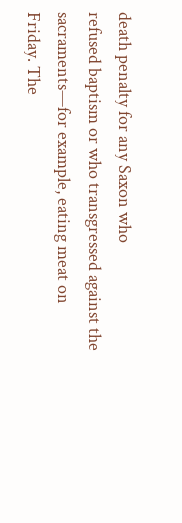death penalty for any Saxon who
refused baptism or who transgressed against the sacraments—for example, eating meat on
Friday. The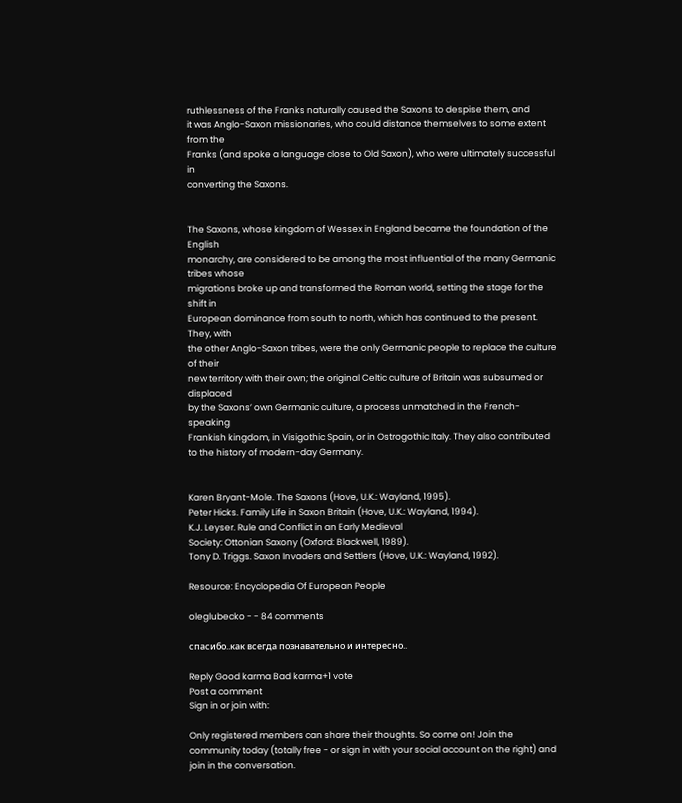ruthlessness of the Franks naturally caused the Saxons to despise them, and
it was Anglo-Saxon missionaries, who could distance themselves to some extent from the
Franks (and spoke a language close to Old Saxon), who were ultimately successful in
converting the Saxons.


The Saxons, whose kingdom of Wessex in England became the foundation of the English
monarchy, are considered to be among the most influential of the many Germanic tribes whose
migrations broke up and transformed the Roman world, setting the stage for the shift in
European dominance from south to north, which has continued to the present. They, with
the other Anglo-Saxon tribes, were the only Germanic people to replace the culture of their
new territory with their own; the original Celtic culture of Britain was subsumed or displaced
by the Saxons’ own Germanic culture, a process unmatched in the French-speaking
Frankish kingdom, in Visigothic Spain, or in Ostrogothic Italy. They also contributed to the history of modern-day Germany.


Karen Bryant-Mole. The Saxons (Hove, U.K.: Wayland, 1995).
Peter Hicks. Family Life in Saxon Britain (Hove, U.K.: Wayland, 1994).
K.J. Leyser. Rule and Conflict in an Early Medieval
Society: Ottonian Saxony (Oxford: Blackwell, 1989).
Tony D. Triggs. Saxon Invaders and Settlers (Hove, U.K.: Wayland, 1992).

Resource: Encyclopedia Of European People

oleglubecko - - 84 comments

спасибо..как всегда познавательно и интересно..

Reply Good karma Bad karma+1 vote
Post a comment
Sign in or join with:

Only registered members can share their thoughts. So come on! Join the community today (totally free - or sign in with your social account on the right) and join in the conversation.